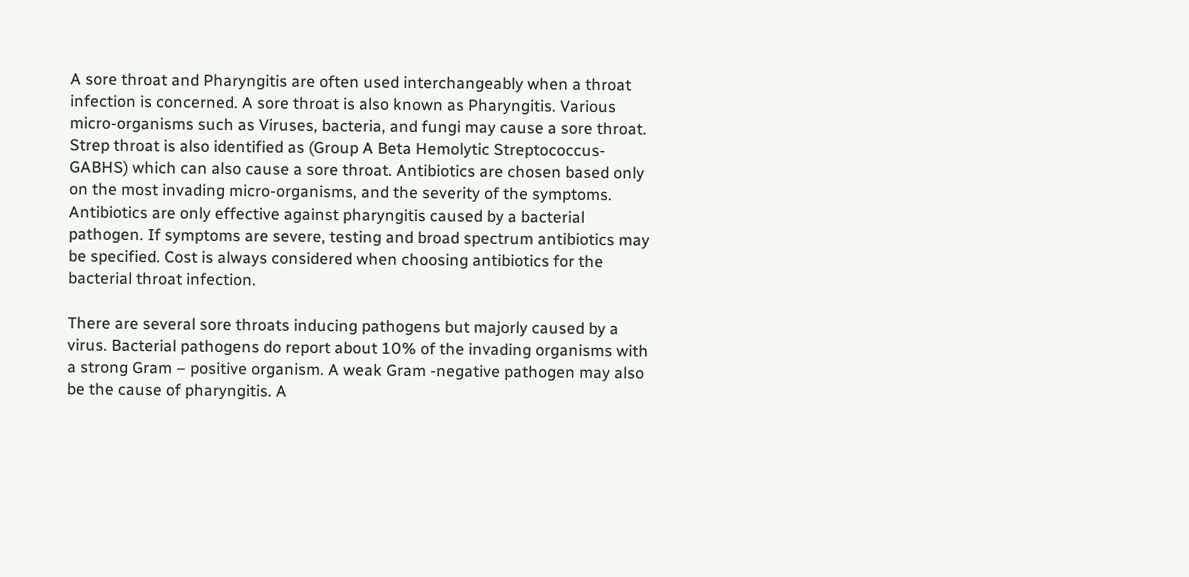A sore throat and Pharyngitis are often used interchangeably when a throat infection is concerned. A sore throat is also known as Pharyngitis. Various micro-organisms such as Viruses, bacteria, and fungi may cause a sore throat. Strep throat is also identified as (Group A Beta Hemolytic Streptococcus-GABHS) which can also cause a sore throat. Antibiotics are chosen based only on the most invading micro-organisms, and the severity of the symptoms. Antibiotics are only effective against pharyngitis caused by a bacterial pathogen. If symptoms are severe, testing and broad spectrum antibiotics may be specified. Cost is always considered when choosing antibiotics for the bacterial throat infection.

There are several sore throats inducing pathogens but majorly caused by a virus. Bacterial pathogens do report about 10% of the invading organisms with a strong Gram – positive organism. A weak Gram -negative pathogen may also be the cause of pharyngitis. A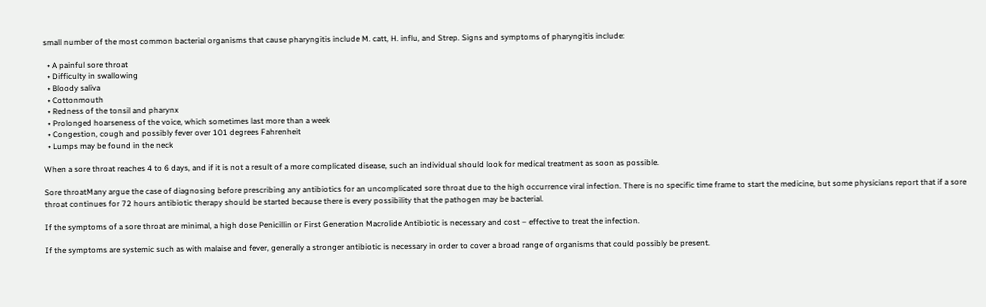small number of the most common bacterial organisms that cause pharyngitis include M. catt, H. influ, and Strep. Signs and symptoms of pharyngitis include:

  • A painful sore throat
  • Difficulty in swallowing
  • Bloody saliva
  • Cottonmouth
  • Redness of the tonsil and pharynx
  • Prolonged hoarseness of the voice, which sometimes last more than a week
  • Congestion, cough and possibly fever over 101 degrees Fahrenheit
  • Lumps may be found in the neck

When a sore throat reaches 4 to 6 days, and if it is not a result of a more complicated disease, such an individual should look for medical treatment as soon as possible.

Sore throatMany argue the case of diagnosing before prescribing any antibiotics for an uncomplicated sore throat due to the high occurrence viral infection. There is no specific time frame to start the medicine, but some physicians report that if a sore throat continues for 72 hours antibiotic therapy should be started because there is every possibility that the pathogen may be bacterial.

If the symptoms of a sore throat are minimal, a high dose Penicillin or First Generation Macrolide Antibiotic is necessary and cost – effective to treat the infection.

If the symptoms are systemic such as with malaise and fever, generally a stronger antibiotic is necessary in order to cover a broad range of organisms that could possibly be present.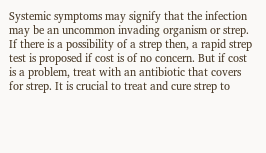Systemic symptoms may signify that the infection may be an uncommon invading organism or strep. If there is a possibility of a strep then, a rapid strep test is proposed if cost is of no concern. But if cost is a problem, treat with an antibiotic that covers for strep. It is crucial to treat and cure strep to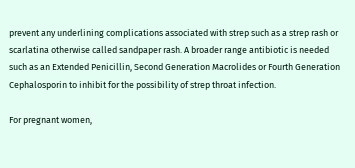prevent any underlining complications associated with strep such as a strep rash or scarlatina otherwise called sandpaper rash. A broader range antibiotic is needed such as an Extended Penicillin, Second Generation Macrolides or Fourth Generation Cephalosporin to inhibit for the possibility of strep throat infection.

For pregnant women,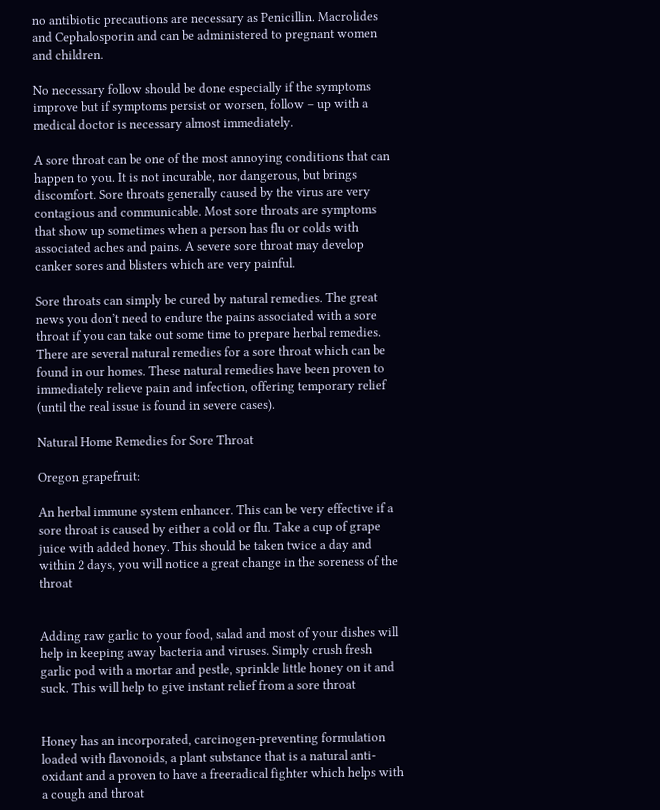no antibiotic precautions are necessary as Penicillin. Macrolides and Cephalosporin and can be administered to pregnant women and children.

No necessary follow should be done especially if the symptoms improve but if symptoms persist or worsen, follow – up with a medical doctor is necessary almost immediately.

A sore throat can be one of the most annoying conditions that can happen to you. It is not incurable, nor dangerous, but brings discomfort. Sore throats generally caused by the virus are very contagious and communicable. Most sore throats are symptoms that show up sometimes when a person has flu or colds with associated aches and pains. A severe sore throat may develop canker sores and blisters which are very painful.

Sore throats can simply be cured by natural remedies. The great news you don’t need to endure the pains associated with a sore throat if you can take out some time to prepare herbal remedies. There are several natural remedies for a sore throat which can be found in our homes. These natural remedies have been proven to immediately relieve pain and infection, offering temporary relief (until the real issue is found in severe cases).

Natural Home Remedies for Sore Throat

Oregon grapefruit:

An herbal immune system enhancer. This can be very effective if a sore throat is caused by either a cold or flu. Take a cup of grape juice with added honey. This should be taken twice a day and within 2 days, you will notice a great change in the soreness of the throat


Adding raw garlic to your food, salad and most of your dishes will help in keeping away bacteria and viruses. Simply crush fresh garlic pod with a mortar and pestle, sprinkle little honey on it and suck. This will help to give instant relief from a sore throat


Honey has an incorporated, carcinogen-preventing formulation loaded with flavonoids, a plant substance that is a natural anti-oxidant and a proven to have a freeradical fighter which helps with a cough and throat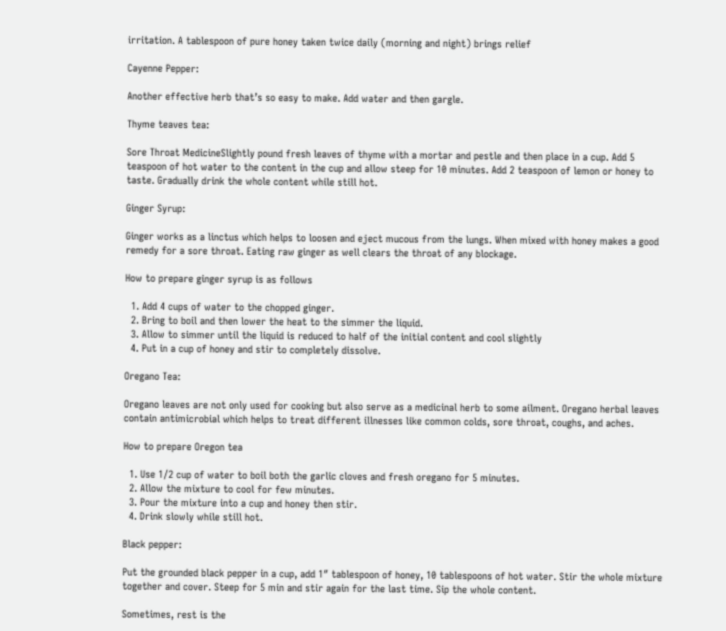irritation. A tablespoon of pure honey taken twice daily (morning and night) brings relief

Cayenne Pepper:

Another effective herb that’s so easy to make. Add water and then gargle.

Thyme teaves tea:

Sore Throat MedicineSlightly pound fresh leaves of thyme with a mortar and pestle and then place in a cup. Add 5 teaspoon of hot water to the content in the cup and allow steep for 10 minutes. Add 2 teaspoon of lemon or honey to taste. Gradually drink the whole content while still hot.

Ginger Syrup:

Ginger works as a linctus which helps to loosen and eject mucous from the lungs. When mixed with honey makes a good remedy for a sore throat. Eating raw ginger as well clears the throat of any blockage.

How to prepare ginger syrup is as follows

  1. Add 4 cups of water to the chopped ginger.
  2. Bring to boil and then lower the heat to the simmer the liquid.
  3. Allow to simmer until the liquid is reduced to half of the initial content and cool slightly
  4. Put in a cup of honey and stir to completely dissolve.

Oregano Tea:

Oregano leaves are not only used for cooking but also serve as a medicinal herb to some ailment. Oregano herbal leaves contain antimicrobial which helps to treat different illnesses like common colds, sore throat, coughs, and aches.

How to prepare Oregon tea

  1. Use 1/2 cup of water to boil both the garlic cloves and fresh oregano for 5 minutes.
  2. Allow the mixture to cool for few minutes.
  3. Pour the mixture into a cup and honey then stir.
  4. Drink slowly while still hot.

Black pepper:

Put the grounded black pepper in a cup, add 1″ tablespoon of honey, 10 tablespoons of hot water. Stir the whole mixture together and cover. Steep for 5 min and stir again for the last time. Sip the whole content.

Sometimes, rest is the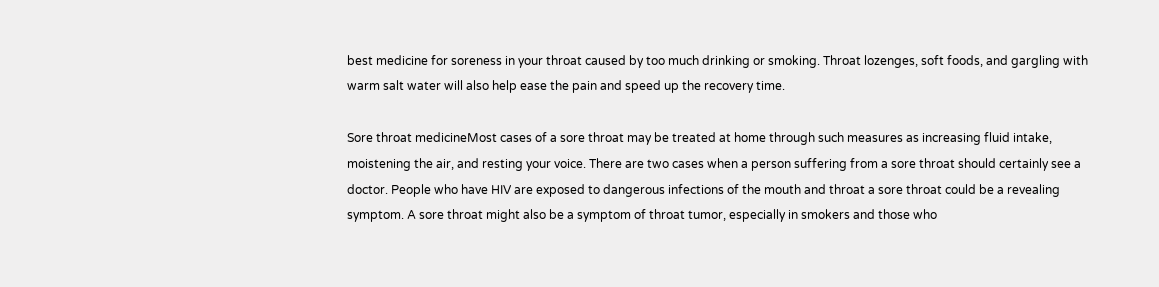best medicine for soreness in your throat caused by too much drinking or smoking. Throat lozenges, soft foods, and gargling with warm salt water will also help ease the pain and speed up the recovery time.

Sore throat medicineMost cases of a sore throat may be treated at home through such measures as increasing fluid intake, moistening the air, and resting your voice. There are two cases when a person suffering from a sore throat should certainly see a doctor. People who have HIV are exposed to dangerous infections of the mouth and throat a sore throat could be a revealing symptom. A sore throat might also be a symptom of throat tumor, especially in smokers and those who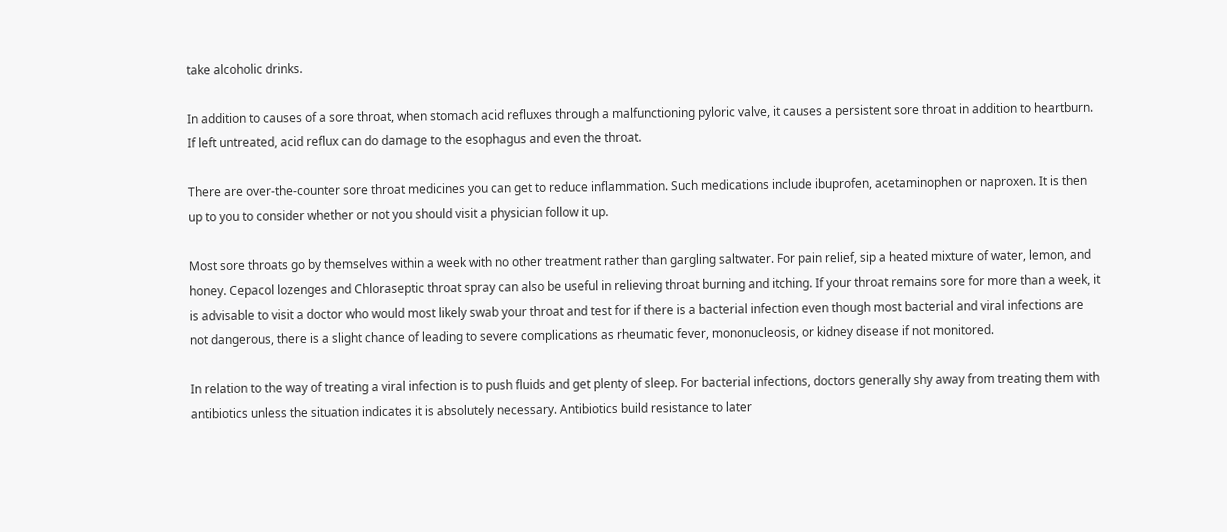take alcoholic drinks.

In addition to causes of a sore throat, when stomach acid refluxes through a malfunctioning pyloric valve, it causes a persistent sore throat in addition to heartburn. If left untreated, acid reflux can do damage to the esophagus and even the throat.

There are over-the-counter sore throat medicines you can get to reduce inflammation. Such medications include ibuprofen, acetaminophen or naproxen. It is then up to you to consider whether or not you should visit a physician follow it up.

Most sore throats go by themselves within a week with no other treatment rather than gargling saltwater. For pain relief, sip a heated mixture of water, lemon, and honey. Cepacol lozenges and Chloraseptic throat spray can also be useful in relieving throat burning and itching. If your throat remains sore for more than a week, it is advisable to visit a doctor who would most likely swab your throat and test for if there is a bacterial infection even though most bacterial and viral infections are not dangerous, there is a slight chance of leading to severe complications as rheumatic fever, mononucleosis, or kidney disease if not monitored.

In relation to the way of treating a viral infection is to push fluids and get plenty of sleep. For bacterial infections, doctors generally shy away from treating them with antibiotics unless the situation indicates it is absolutely necessary. Antibiotics build resistance to later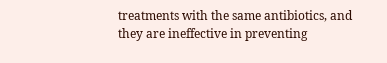treatments with the same antibiotics, and they are ineffective in preventing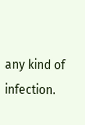any kind of infection.